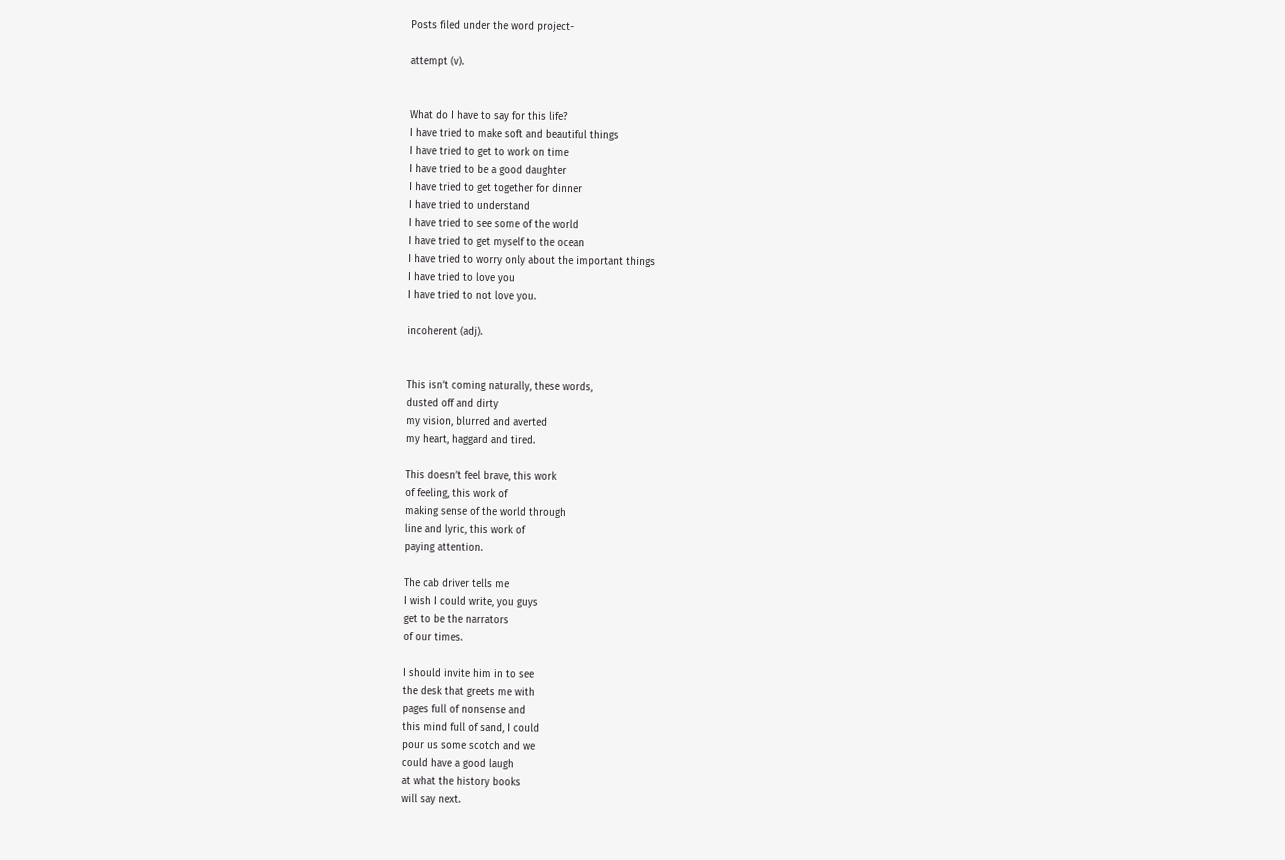Posts filed under the word project-

attempt (v).


What do I have to say for this life?
I have tried to make soft and beautiful things
I have tried to get to work on time
I have tried to be a good daughter
I have tried to get together for dinner
I have tried to understand
I have tried to see some of the world
I have tried to get myself to the ocean
I have tried to worry only about the important things
I have tried to love you
I have tried to not love you.

incoherent (adj).


This isn’t coming naturally, these words,
dusted off and dirty
my vision, blurred and averted
my heart, haggard and tired.

This doesn’t feel brave, this work
of feeling, this work of
making sense of the world through
line and lyric, this work of
paying attention.

The cab driver tells me
I wish I could write, you guys
get to be the narrators
of our times.

I should invite him in to see
the desk that greets me with
pages full of nonsense and
this mind full of sand, I could
pour us some scotch and we
could have a good laugh
at what the history books
will say next.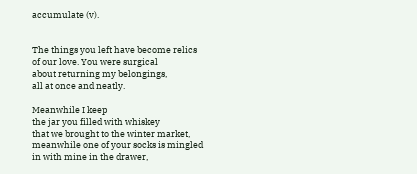accumulate (v).


The things you left have become relics
of our love. You were surgical
about returning my belongings,
all at once and neatly.

Meanwhile I keep
the jar you filled with whiskey
that we brought to the winter market,
meanwhile one of your socks is mingled
in with mine in the drawer,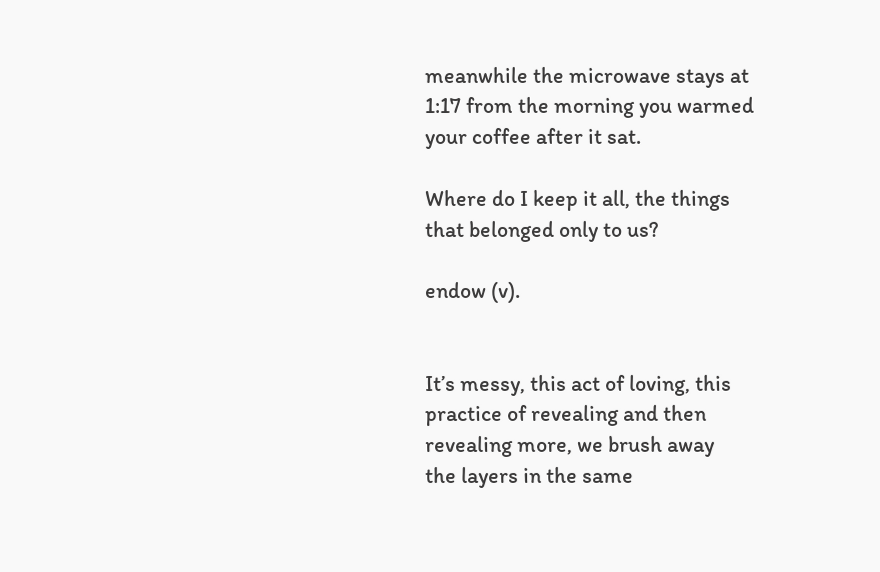meanwhile the microwave stays at
1:17 from the morning you warmed
your coffee after it sat.

Where do I keep it all, the things
that belonged only to us?

endow (v).


It’s messy, this act of loving, this
practice of revealing and then
revealing more, we brush away
the layers in the same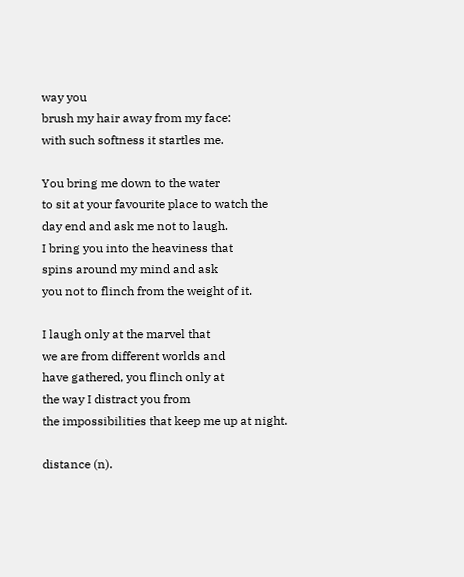way you
brush my hair away from my face:
with such softness it startles me.

You bring me down to the water
to sit at your favourite place to watch the
day end and ask me not to laugh.
I bring you into the heaviness that
spins around my mind and ask
you not to flinch from the weight of it.

I laugh only at the marvel that
we are from different worlds and
have gathered, you flinch only at
the way I distract you from
the impossibilities that keep me up at night.

distance (n).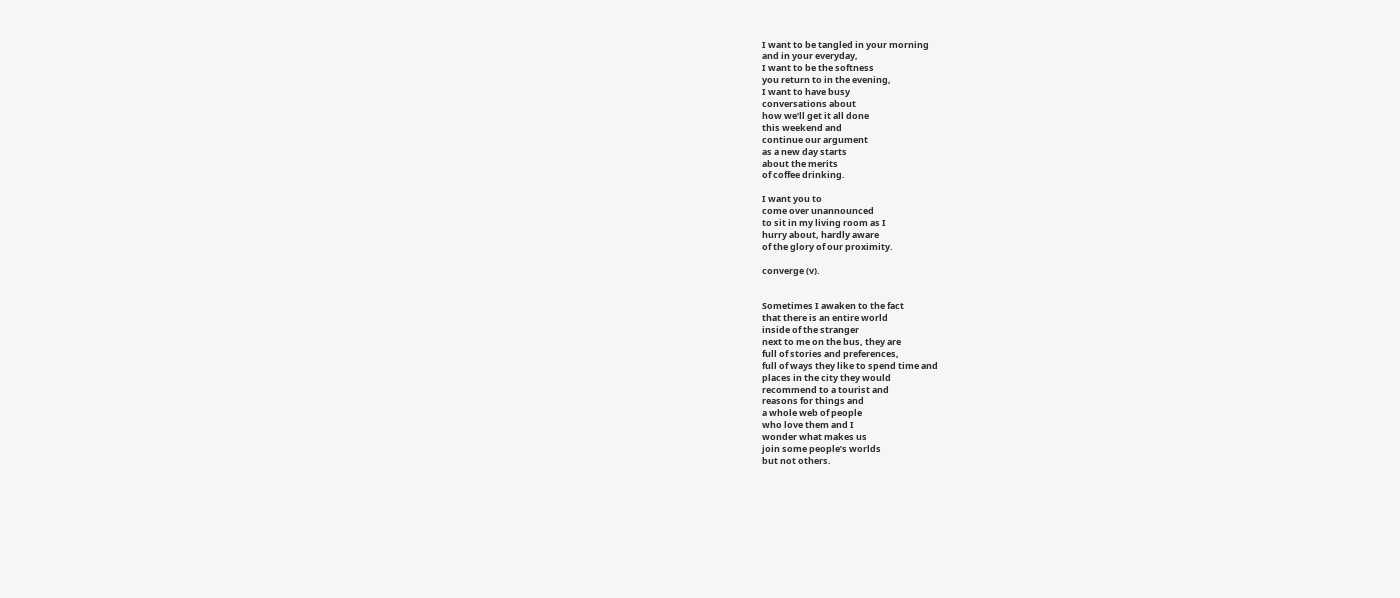I want to be tangled in your morning
and in your everyday,
I want to be the softness
you return to in the evening,
I want to have busy
conversations about
how we’ll get it all done
this weekend and
continue our argument
as a new day starts
about the merits
of coffee drinking.

I want you to
come over unannounced
to sit in my living room as I
hurry about, hardly aware
of the glory of our proximity.

converge (v).


Sometimes I awaken to the fact
that there is an entire world
inside of the stranger
next to me on the bus, they are
full of stories and preferences,
full of ways they like to spend time and
places in the city they would
recommend to a tourist and
reasons for things and
a whole web of people
who love them and I
wonder what makes us
join some people’s worlds
but not others.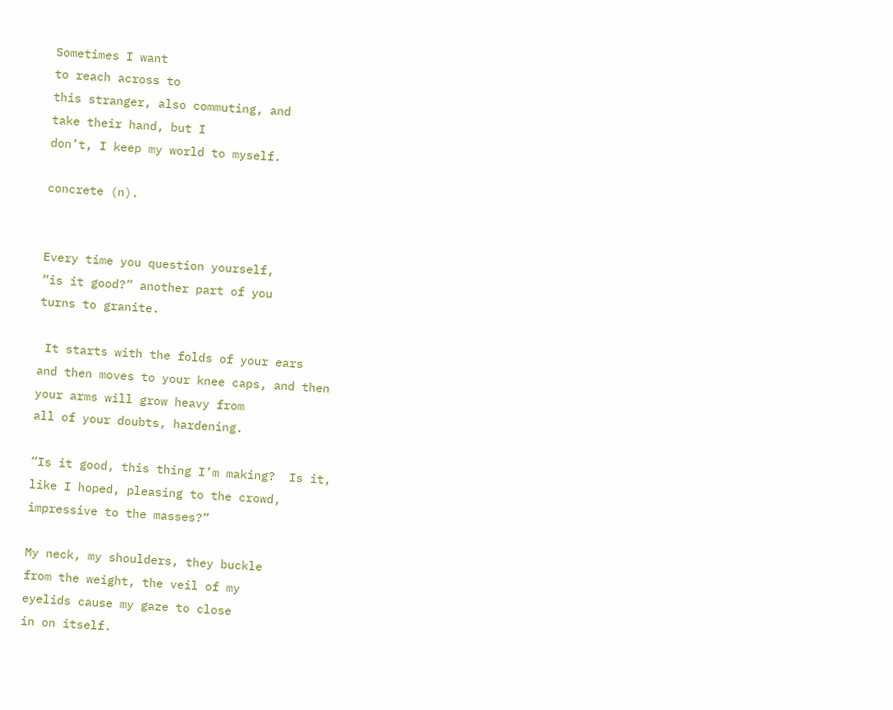Sometimes I want
to reach across to
this stranger, also commuting, and
take their hand, but I
don’t, I keep my world to myself.

concrete (n).


Every time you question yourself,
“is it good?” another part of you
turns to granite.

 It starts with the folds of your ears
and then moves to your knee caps, and then
your arms will grow heavy from
all of your doubts, hardening.

“Is it good, this thing I’m making?  Is it,
like I hoped, pleasing to the crowd,
impressive to the masses?”

My neck, my shoulders, they buckle
from the weight, the veil of my
eyelids cause my gaze to close
in on itself.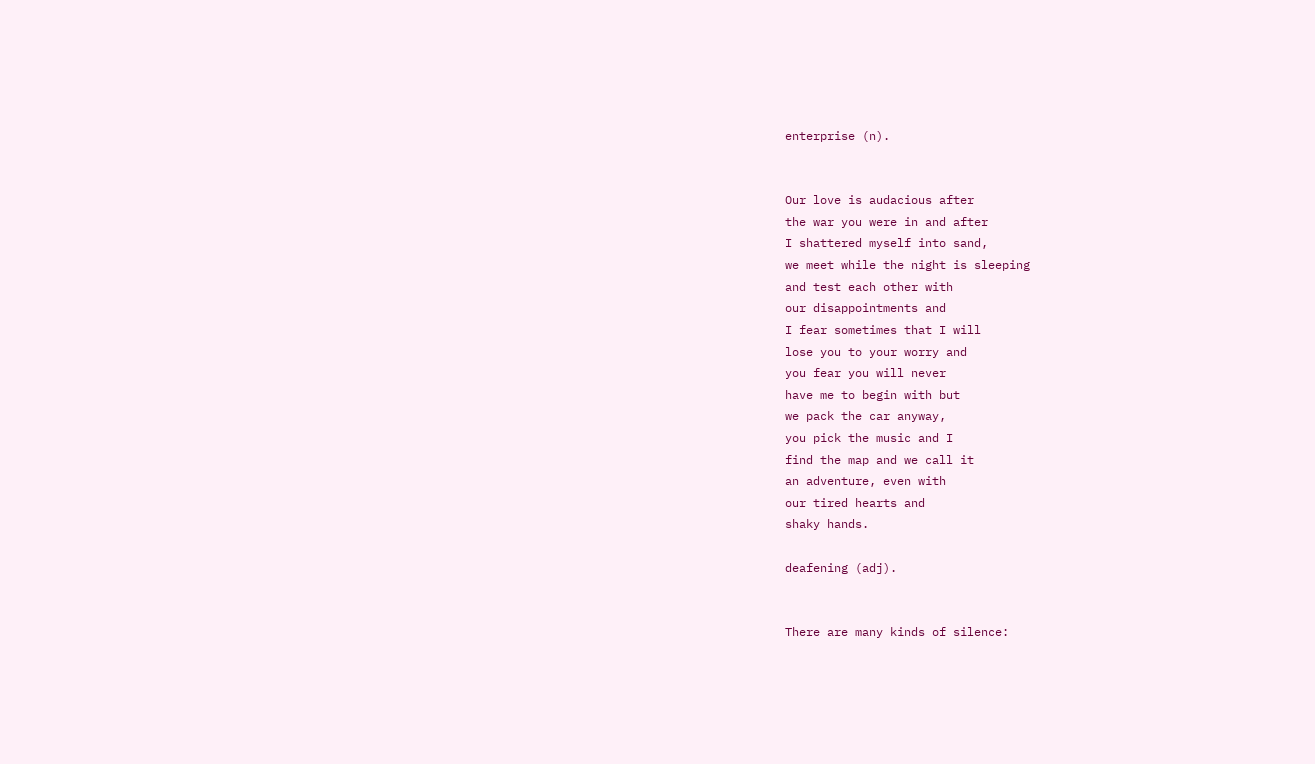enterprise (n).


Our love is audacious after
the war you were in and after
I shattered myself into sand,
we meet while the night is sleeping
and test each other with
our disappointments and
I fear sometimes that I will
lose you to your worry and
you fear you will never
have me to begin with but
we pack the car anyway,
you pick the music and I
find the map and we call it
an adventure, even with
our tired hearts and
shaky hands.

deafening (adj).


There are many kinds of silence: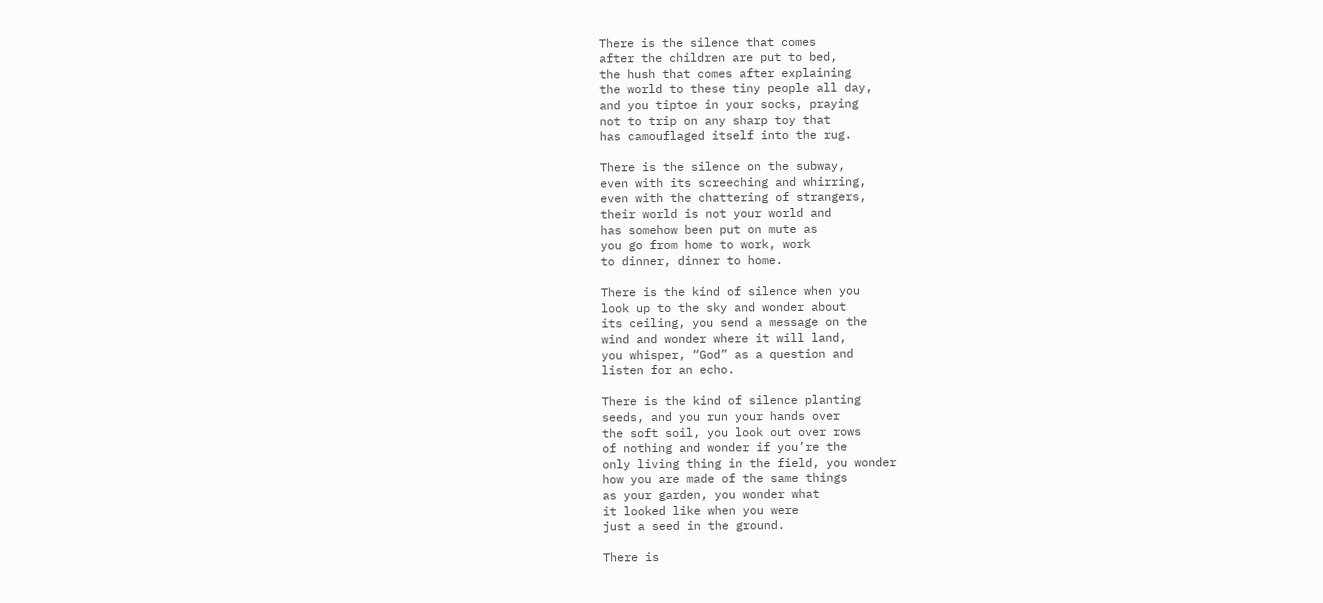There is the silence that comes
after the children are put to bed,
the hush that comes after explaining
the world to these tiny people all day,
and you tiptoe in your socks, praying
not to trip on any sharp toy that
has camouflaged itself into the rug.

There is the silence on the subway,
even with its screeching and whirring,
even with the chattering of strangers,
their world is not your world and
has somehow been put on mute as
you go from home to work, work
to dinner, dinner to home.

There is the kind of silence when you
look up to the sky and wonder about
its ceiling, you send a message on the
wind and wonder where it will land,
you whisper, “God” as a question and
listen for an echo.

There is the kind of silence planting
seeds, and you run your hands over
the soft soil, you look out over rows
of nothing and wonder if you’re the
only living thing in the field, you wonder
how you are made of the same things
as your garden, you wonder what
it looked like when you were
just a seed in the ground.

There is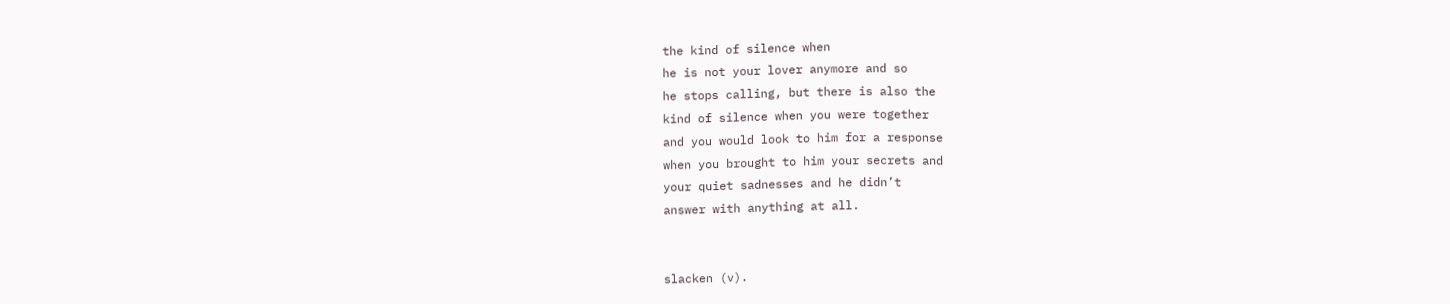the kind of silence when
he is not your lover anymore and so
he stops calling, but there is also the
kind of silence when you were together
and you would look to him for a response
when you brought to him your secrets and
your quiet sadnesses and he didn’t
answer with anything at all.


slacken (v).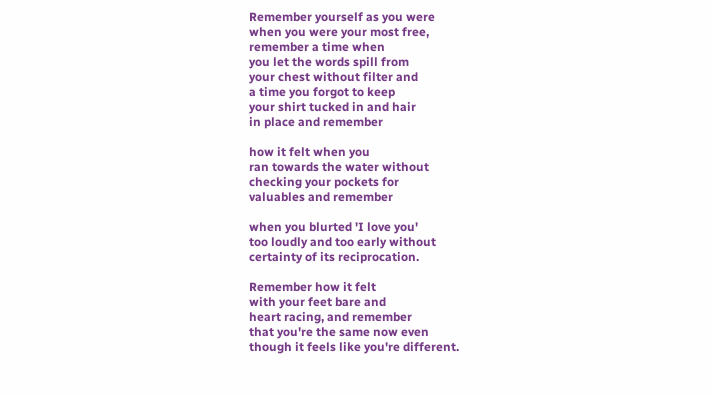Remember yourself as you were
when you were your most free,
remember a time when
you let the words spill from
your chest without filter and
a time you forgot to keep
your shirt tucked in and hair
in place and remember

how it felt when you
ran towards the water without
checking your pockets for
valuables and remember

when you blurted 'I love you'
too loudly and too early without
certainty of its reciprocation.

Remember how it felt
with your feet bare and
heart racing, and remember
that you're the same now even
though it feels like you're different.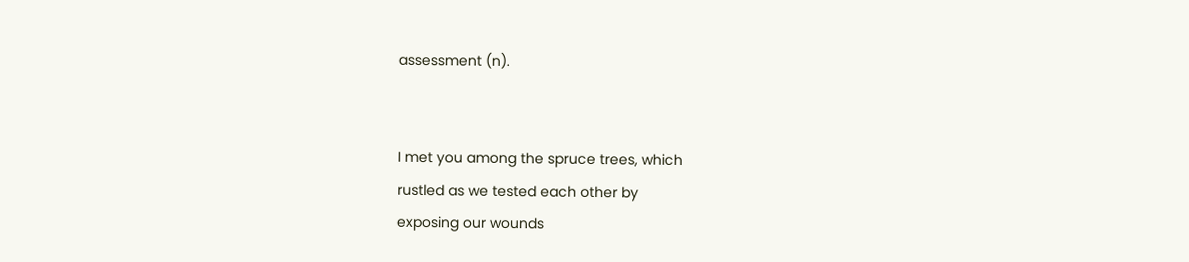assessment (n).


I met you among the spruce trees, which
rustled as we tested each other by
exposing our wounds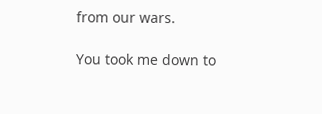from our wars.

You took me down to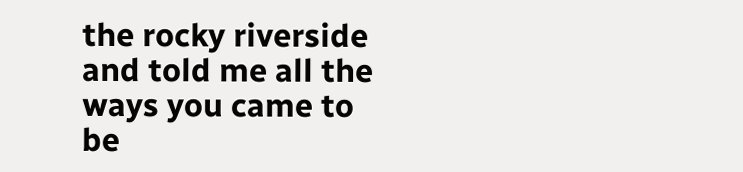the rocky riverside
and told me all the ways you came to be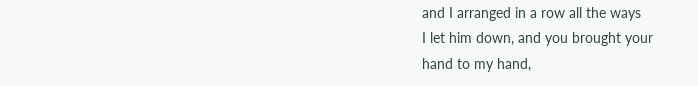and I arranged in a row all the ways
I let him down, and you brought your
hand to my hand,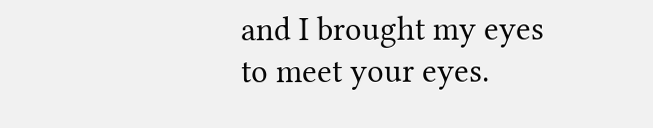and I brought my eyes
to meet your eyes.